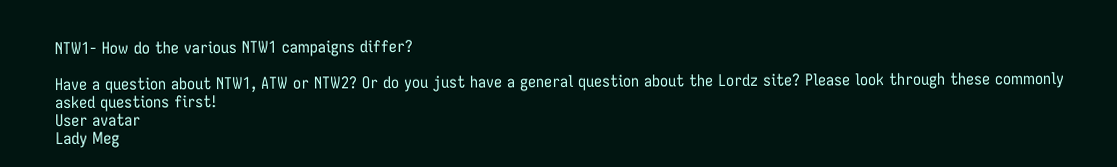NTW1- How do the various NTW1 campaigns differ?

Have a question about NTW1, ATW or NTW2? Or do you just have a general question about the Lordz site? Please look through these commonly asked questions first!
User avatar
Lady Meg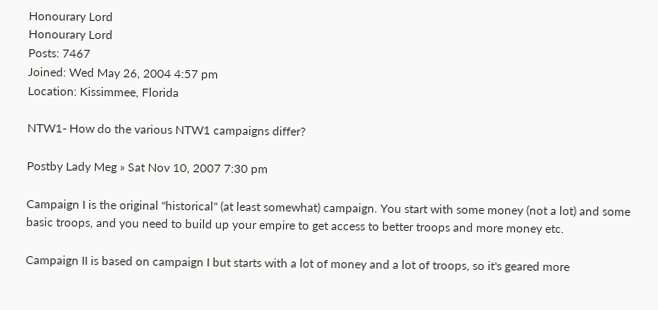Honourary Lord
Honourary Lord
Posts: 7467
Joined: Wed May 26, 2004 4:57 pm
Location: Kissimmee, Florida

NTW1- How do the various NTW1 campaigns differ?

Postby Lady Meg » Sat Nov 10, 2007 7:30 pm

Campaign I is the original "historical" (at least somewhat) campaign. You start with some money (not a lot) and some basic troops, and you need to build up your empire to get access to better troops and more money etc.

Campaign II is based on campaign I but starts with a lot of money and a lot of troops, so it's geared more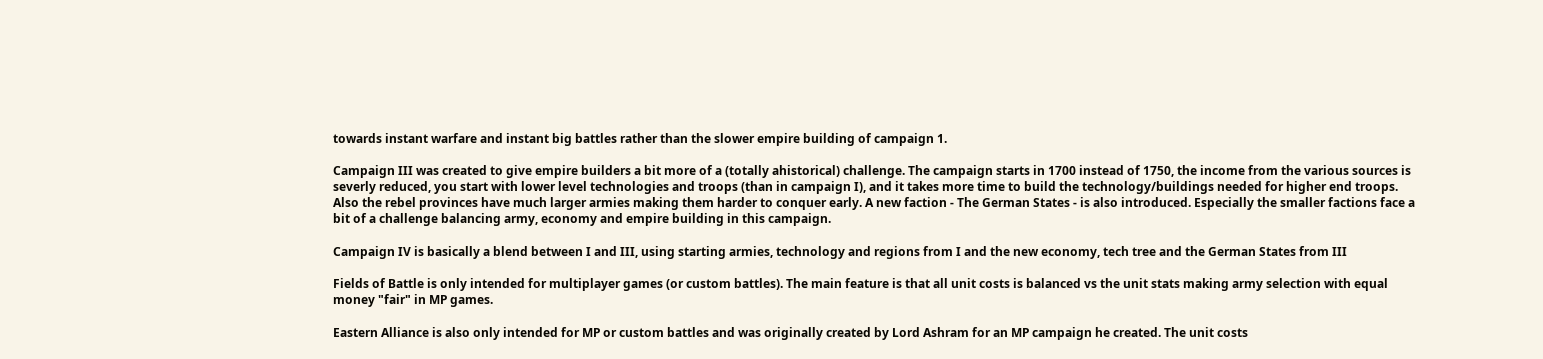towards instant warfare and instant big battles rather than the slower empire building of campaign 1.

Campaign III was created to give empire builders a bit more of a (totally ahistorical) challenge. The campaign starts in 1700 instead of 1750, the income from the various sources is severly reduced, you start with lower level technologies and troops (than in campaign I), and it takes more time to build the technology/buildings needed for higher end troops. Also the rebel provinces have much larger armies making them harder to conquer early. A new faction - The German States - is also introduced. Especially the smaller factions face a bit of a challenge balancing army, economy and empire building in this campaign.

Campaign IV is basically a blend between I and III, using starting armies, technology and regions from I and the new economy, tech tree and the German States from III

Fields of Battle is only intended for multiplayer games (or custom battles). The main feature is that all unit costs is balanced vs the unit stats making army selection with equal money "fair" in MP games.

Eastern Alliance is also only intended for MP or custom battles and was originally created by Lord Ashram for an MP campaign he created. The unit costs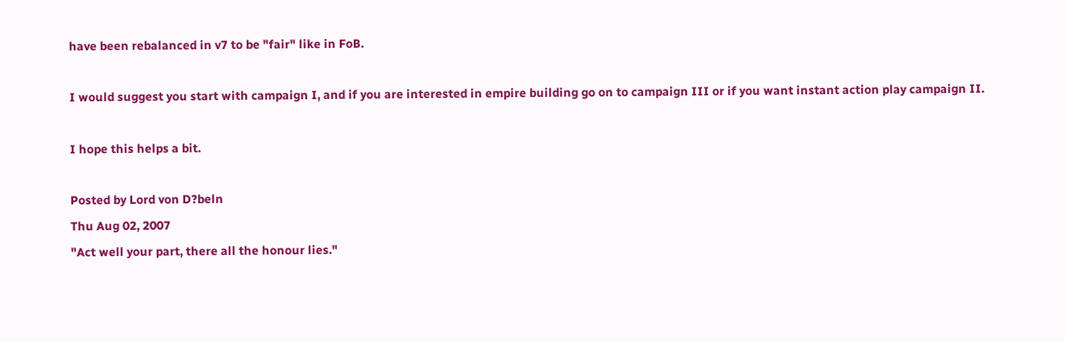have been rebalanced in v7 to be "fair" like in FoB.

I would suggest you start with campaign I, and if you are interested in empire building go on to campaign III or if you want instant action play campaign II.

I hope this helps a bit.

Posted by Lord von D?beln
Thu Aug 02, 2007
"Act well your part, there all the honour lies."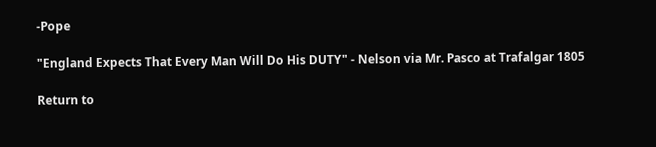-Pope

"England Expects That Every Man Will Do His DUTY" - Nelson via Mr. Pasco at Trafalgar 1805

Return to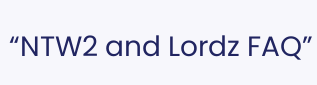“NTW2 and Lordz FAQ”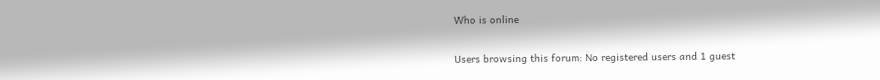Who is online

Users browsing this forum: No registered users and 1 guest